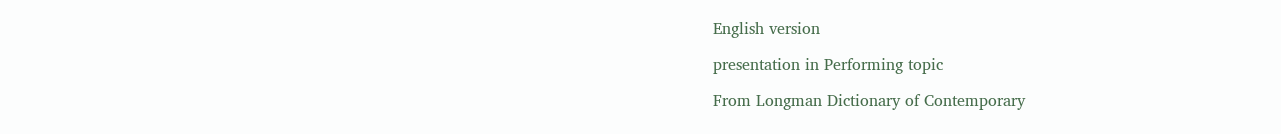English version

presentation in Performing topic

From Longman Dictionary of Contemporary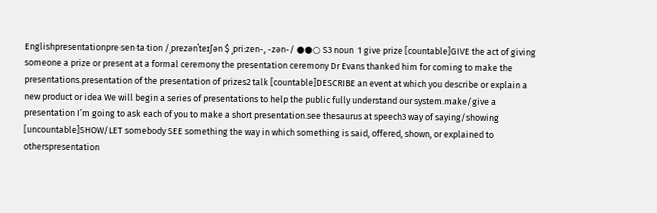Englishpresentationpre‧sen‧ta‧tion /ˌprezənˈteɪʃən $ ˌpriːzen-, -zən-/ ●●○ S3 noun  1 give prize [countable]GIVE the act of giving someone a prize or present at a formal ceremony the presentation ceremony Dr Evans thanked him for coming to make the presentations.presentation of the presentation of prizes2 talk [countable]DESCRIBE an event at which you describe or explain a new product or idea We will begin a series of presentations to help the public fully understand our system.make/give a presentation I’m going to ask each of you to make a short presentation.see thesaurus at speech3 way of saying/showing [uncountable]SHOW/LET somebody SEE something the way in which something is said, offered, shown, or explained to otherspresentation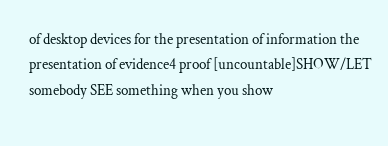of desktop devices for the presentation of information the presentation of evidence4 proof [uncountable]SHOW/LET somebody SEE something when you show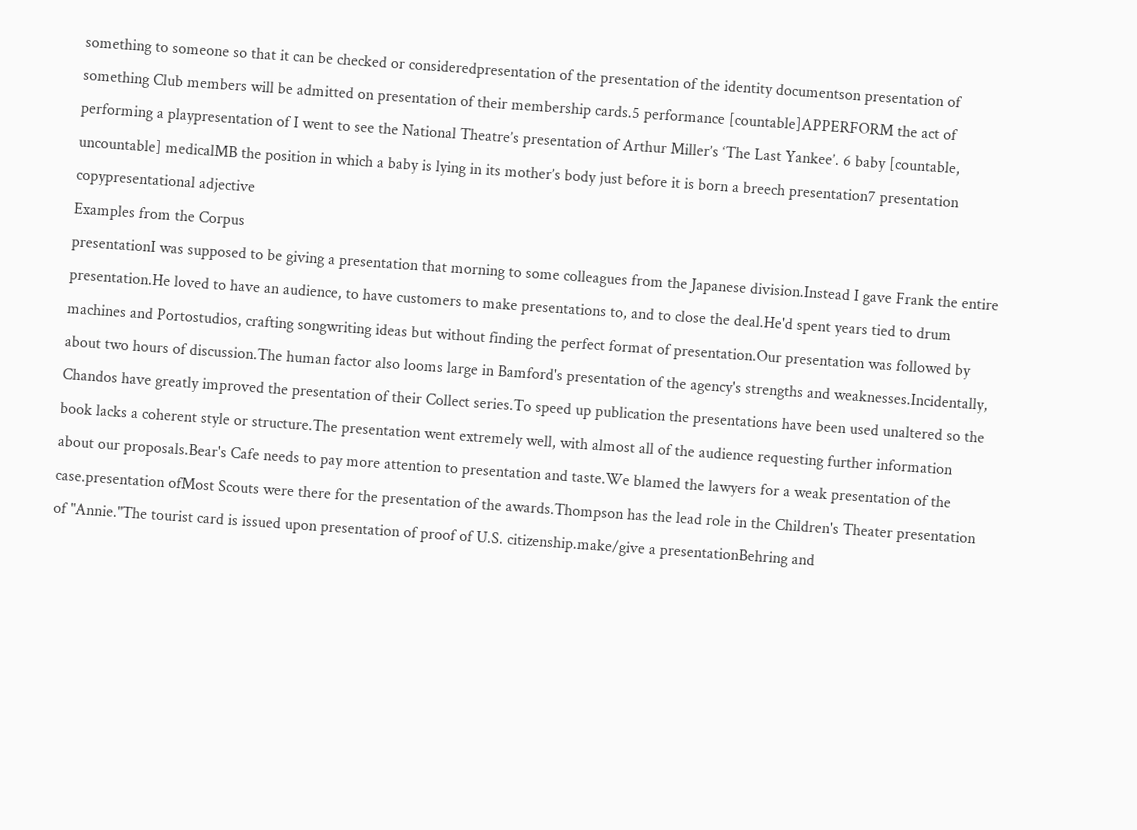something to someone so that it can be checked or consideredpresentation of the presentation of the identity documentson presentation of something Club members will be admitted on presentation of their membership cards.5 performance [countable]APPERFORM the act of performing a playpresentation of I went to see the National Theatre’s presentation of Arthur Miller’s ‘The Last Yankee’. 6 baby [countable, uncountable] medicalMB the position in which a baby is lying in its mother’s body just before it is born a breech presentation7 presentation copypresentational adjective
Examples from the Corpus
presentationI was supposed to be giving a presentation that morning to some colleagues from the Japanese division.Instead I gave Frank the entire presentation.He loved to have an audience, to have customers to make presentations to, and to close the deal.He'd spent years tied to drum machines and Portostudios, crafting songwriting ideas but without finding the perfect format of presentation.Our presentation was followed by about two hours of discussion.The human factor also looms large in Bamford's presentation of the agency's strengths and weaknesses.Incidentally, Chandos have greatly improved the presentation of their Collect series.To speed up publication the presentations have been used unaltered so the book lacks a coherent style or structure.The presentation went extremely well, with almost all of the audience requesting further information about our proposals.Bear's Cafe needs to pay more attention to presentation and taste.We blamed the lawyers for a weak presentation of the case.presentation ofMost Scouts were there for the presentation of the awards.Thompson has the lead role in the Children's Theater presentation of "Annie."The tourist card is issued upon presentation of proof of U.S. citizenship.make/give a presentationBehring and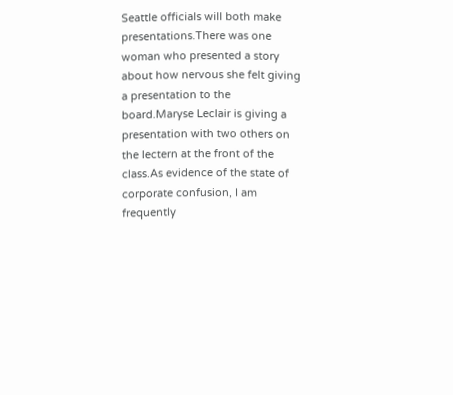Seattle officials will both make presentations.There was one woman who presented a story about how nervous she felt giving a presentation to the board.Maryse Leclair is giving a presentation with two others on the lectern at the front of the class.As evidence of the state of corporate confusion, I am frequently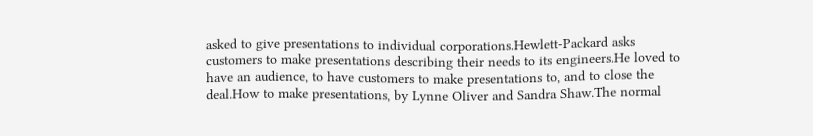asked to give presentations to individual corporations.Hewlett-Packard asks customers to make presentations describing their needs to its engineers.He loved to have an audience, to have customers to make presentations to, and to close the deal.How to make presentations, by Lynne Oliver and Sandra Shaw.The normal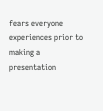fears everyone experiences prior to making a presentation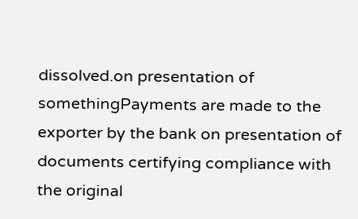dissolved.on presentation of somethingPayments are made to the exporter by the bank on presentation of documents certifying compliance with the original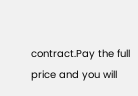contract.Pay the full price and you will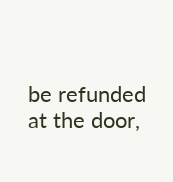be refunded at the door,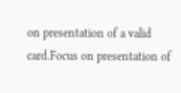on presentation of a valid card.Focus on presentation of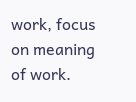work, focus on meaning of work.